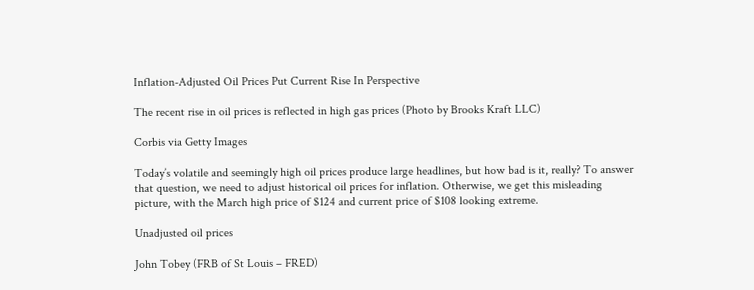Inflation-Adjusted Oil Prices Put Current Rise In Perspective

The recent rise in oil prices is reflected in high gas prices (Photo by Brooks Kraft LLC)

Corbis via Getty Images

Today’s volatile and seemingly high oil prices produce large headlines, but how bad is it, really? To answer that question, we need to adjust historical oil prices for inflation. Otherwise, we get this misleading picture, with the March high price of $124 and current price of $108 looking extreme.

Unadjusted oil prices

John Tobey (FRB of St Louis – FRED)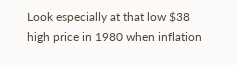Look especially at that low $38 high price in 1980 when inflation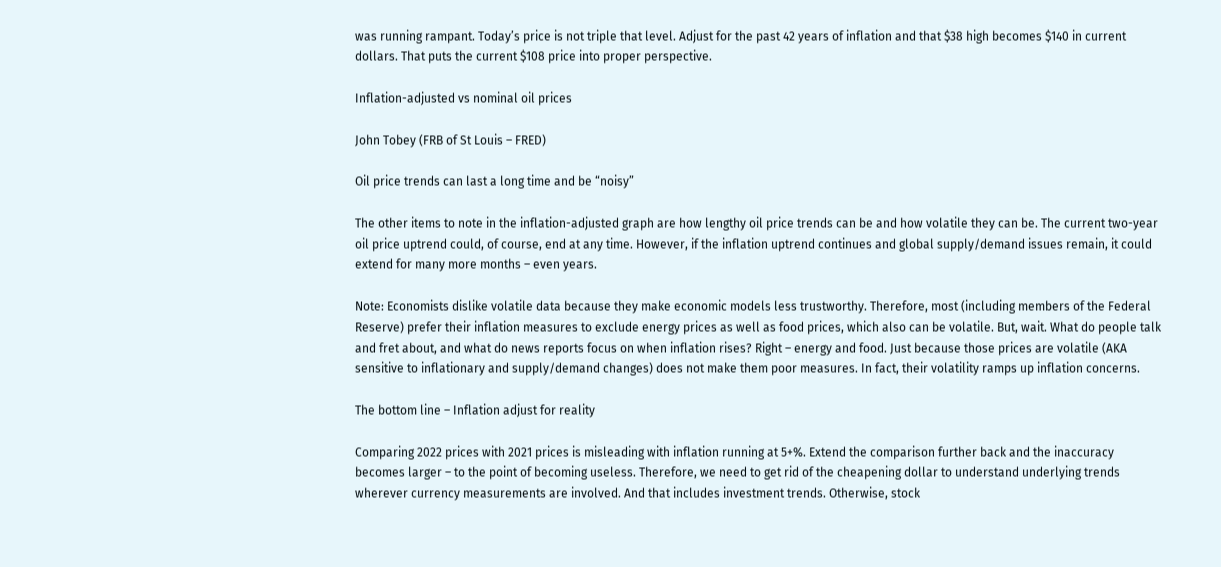was running rampant. Today’s price is not triple that level. Adjust for the past 42 years of inflation and that $38 high becomes $140 in current dollars. That puts the current $108 price into proper perspective.

Inflation-adjusted vs nominal oil prices

John Tobey (FRB of St Louis – FRED)

Oil price trends can last a long time and be “noisy”

The other items to note in the inflation-adjusted graph are how lengthy oil price trends can be and how volatile they can be. The current two-year oil price uptrend could, of course, end at any time. However, if the inflation uptrend continues and global supply/demand issues remain, it could extend for many more months – even years.

Note: Economists dislike volatile data because they make economic models less trustworthy. Therefore, most (including members of the Federal Reserve) prefer their inflation measures to exclude energy prices as well as food prices, which also can be volatile. But, wait. What do people talk and fret about, and what do news reports focus on when inflation rises? Right – energy and food. Just because those prices are volatile (AKA sensitive to inflationary and supply/demand changes) does not make them poor measures. In fact, their volatility ramps up inflation concerns.

The bottom line – Inflation adjust for reality

Comparing 2022 prices with 2021 prices is misleading with inflation running at 5+%. Extend the comparison further back and the inaccuracy becomes larger – to the point of becoming useless. Therefore, we need to get rid of the cheapening dollar to understand underlying trends wherever currency measurements are involved. And that includes investment trends. Otherwise, stock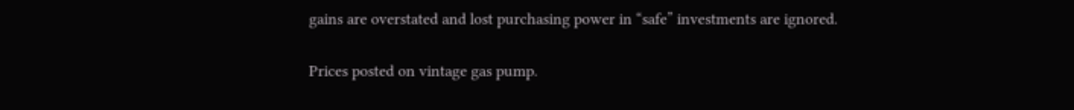gains are overstated and lost purchasing power in “safe” investments are ignored.

Prices posted on vintage gas pump.